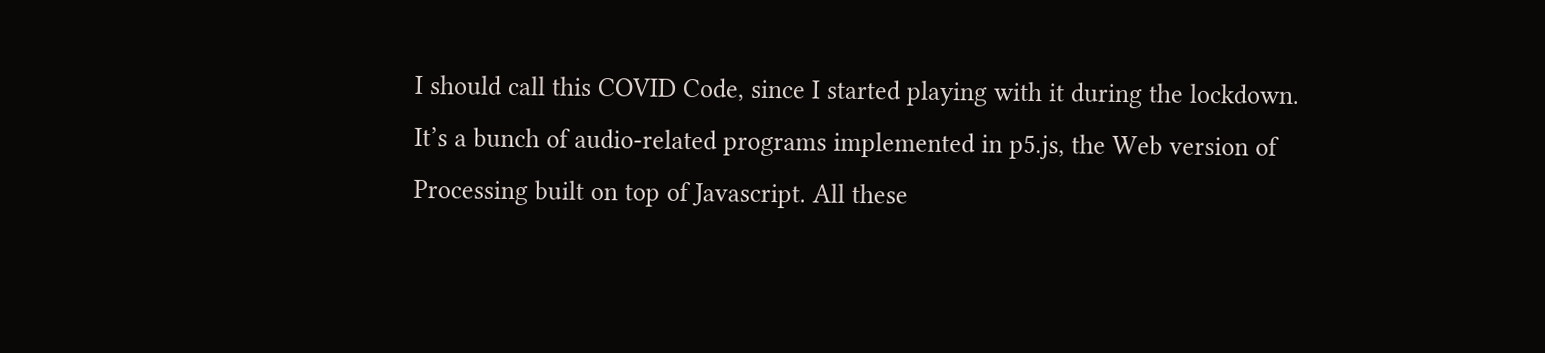I should call this COVID Code, since I started playing with it during the lockdown. It’s a bunch of audio-related programs implemented in p5.js, the Web version of Processing built on top of Javascript. All these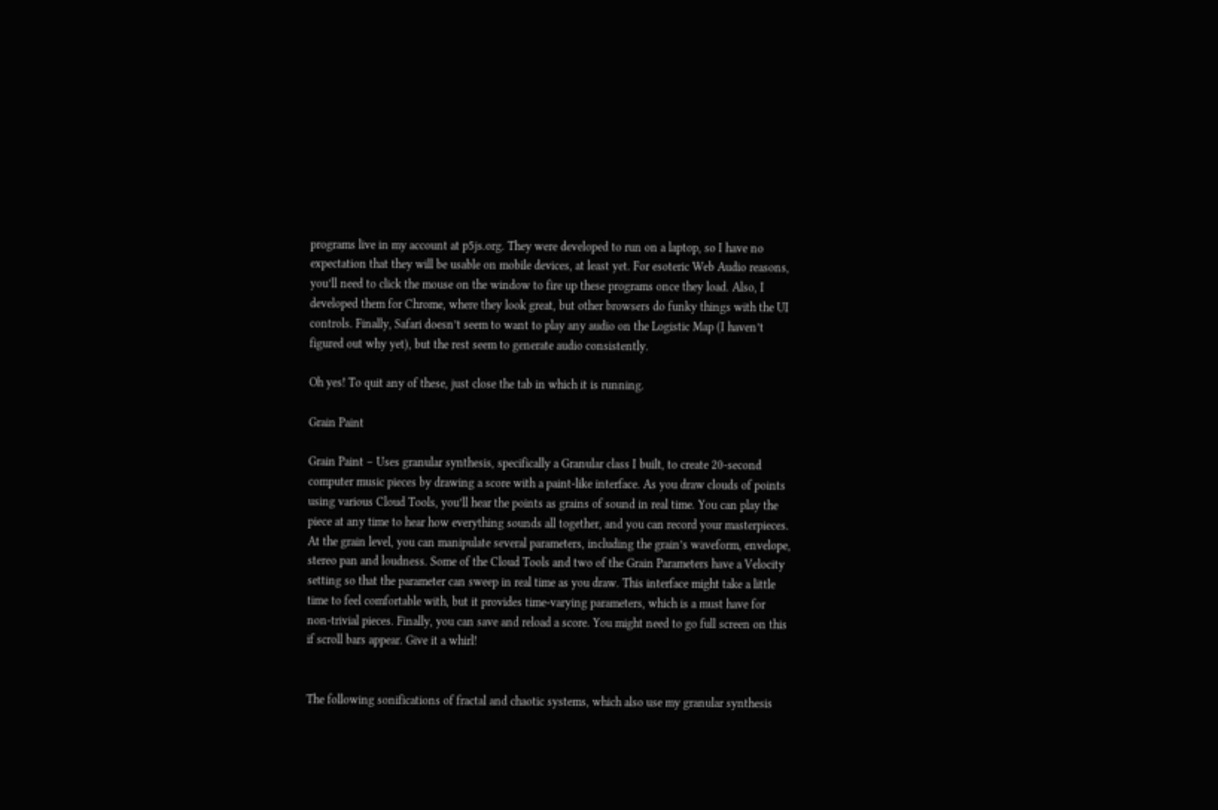programs live in my account at p5js.org. They were developed to run on a laptop, so I have no expectation that they will be usable on mobile devices, at least yet. For esoteric Web Audio reasons, you’ll need to click the mouse on the window to fire up these programs once they load. Also, I developed them for Chrome, where they look great, but other browsers do funky things with the UI controls. Finally, Safari doesn’t seem to want to play any audio on the Logistic Map (I haven’t figured out why yet), but the rest seem to generate audio consistently.

Oh yes! To quit any of these, just close the tab in which it is running.

Grain Paint

Grain Paint – Uses granular synthesis, specifically a Granular class I built, to create 20-second computer music pieces by drawing a score with a paint-like interface. As you draw clouds of points using various Cloud Tools, you’ll hear the points as grains of sound in real time. You can play the piece at any time to hear how everything sounds all together, and you can record your masterpieces. At the grain level, you can manipulate several parameters, including the grain’s waveform, envelope, stereo pan and loudness. Some of the Cloud Tools and two of the Grain Parameters have a Velocity setting so that the parameter can sweep in real time as you draw. This interface might take a little time to feel comfortable with, but it provides time-varying parameters, which is a must have for non-trivial pieces. Finally, you can save and reload a score. You might need to go full screen on this if scroll bars appear. Give it a whirl!


The following sonifications of fractal and chaotic systems, which also use my granular synthesis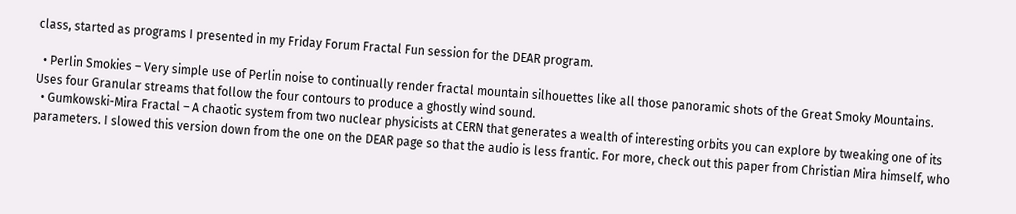class, started as programs I presented in my Friday Forum Fractal Fun session for the DEAR program.

  • Perlin Smokies – Very simple use of Perlin noise to continually render fractal mountain silhouettes like all those panoramic shots of the Great Smoky Mountains. Uses four Granular streams that follow the four contours to produce a ghostly wind sound.
  • Gumkowski-Mira Fractal – A chaotic system from two nuclear physicists at CERN that generates a wealth of interesting orbits you can explore by tweaking one of its parameters. I slowed this version down from the one on the DEAR page so that the audio is less frantic. For more, check out this paper from Christian Mira himself, who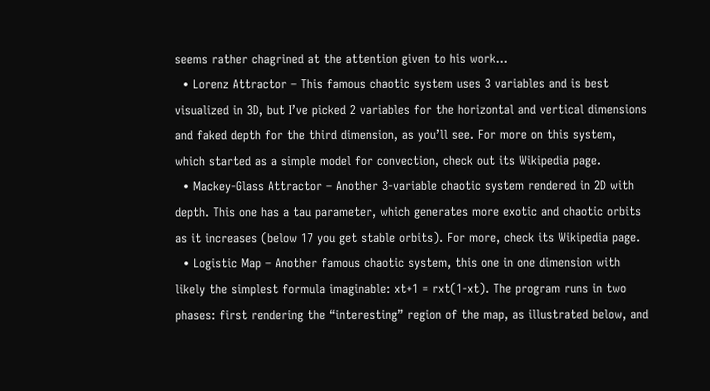seems rather chagrined at the attention given to his work…
  • Lorenz Attractor – This famous chaotic system uses 3 variables and is best visualized in 3D, but I’ve picked 2 variables for the horizontal and vertical dimensions and faked depth for the third dimension, as you’ll see. For more on this system, which started as a simple model for convection, check out its Wikipedia page.
  • Mackey-Glass Attractor – Another 3-variable chaotic system rendered in 2D with depth. This one has a tau parameter, which generates more exotic and chaotic orbits as it increases (below 17 you get stable orbits). For more, check its Wikipedia page.
  • Logistic Map – Another famous chaotic system, this one in one dimension with likely the simplest formula imaginable: xt+1 = rxt(1-xt). The program runs in two phases: first rendering the “interesting” region of the map, as illustrated below, and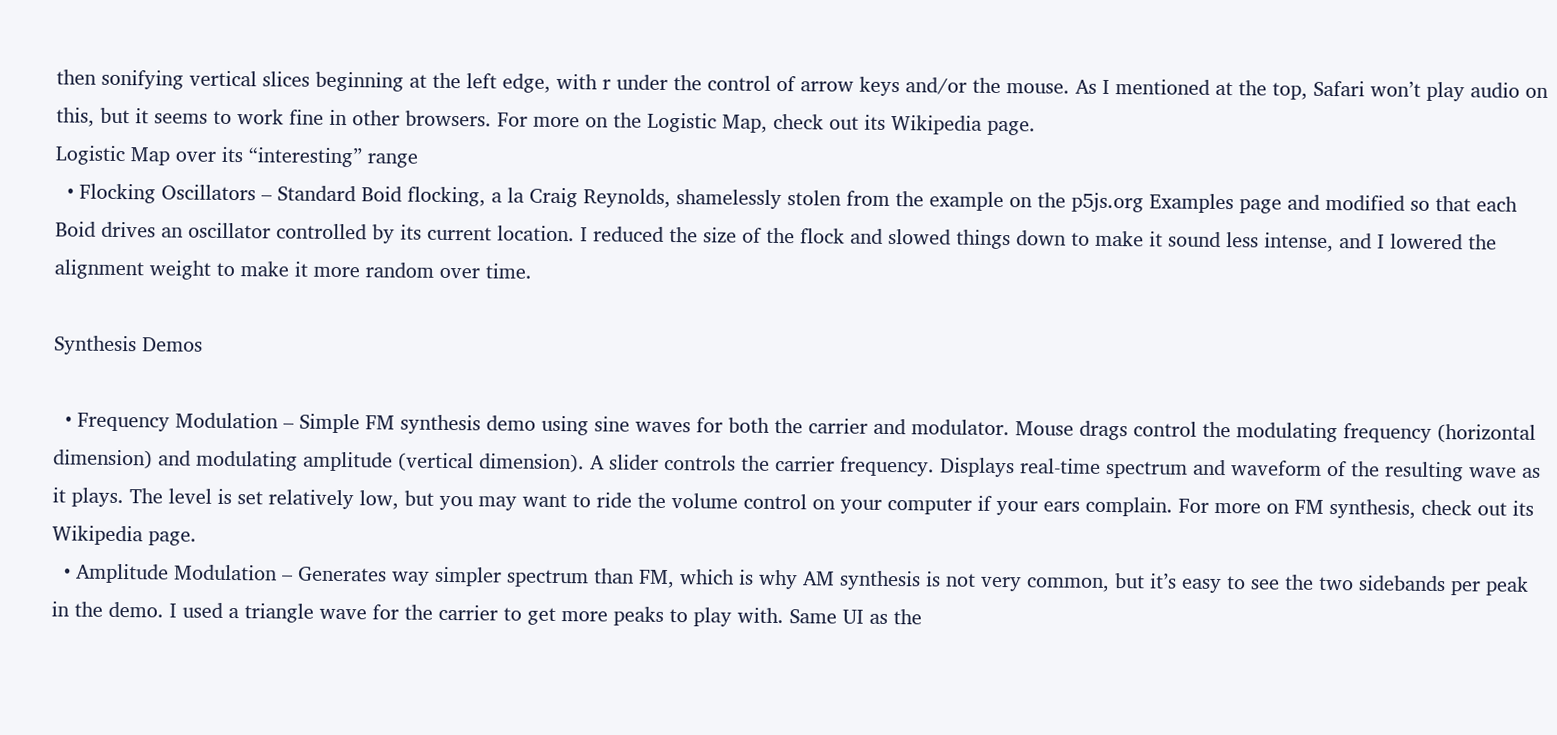then sonifying vertical slices beginning at the left edge, with r under the control of arrow keys and/or the mouse. As I mentioned at the top, Safari won’t play audio on this, but it seems to work fine in other browsers. For more on the Logistic Map, check out its Wikipedia page.
Logistic Map over its “interesting” range
  • Flocking Oscillators – Standard Boid flocking, a la Craig Reynolds, shamelessly stolen from the example on the p5js.org Examples page and modified so that each Boid drives an oscillator controlled by its current location. I reduced the size of the flock and slowed things down to make it sound less intense, and I lowered the alignment weight to make it more random over time.

Synthesis Demos

  • Frequency Modulation – Simple FM synthesis demo using sine waves for both the carrier and modulator. Mouse drags control the modulating frequency (horizontal dimension) and modulating amplitude (vertical dimension). A slider controls the carrier frequency. Displays real-time spectrum and waveform of the resulting wave as it plays. The level is set relatively low, but you may want to ride the volume control on your computer if your ears complain. For more on FM synthesis, check out its Wikipedia page.
  • Amplitude Modulation – Generates way simpler spectrum than FM, which is why AM synthesis is not very common, but it’s easy to see the two sidebands per peak in the demo. I used a triangle wave for the carrier to get more peaks to play with. Same UI as the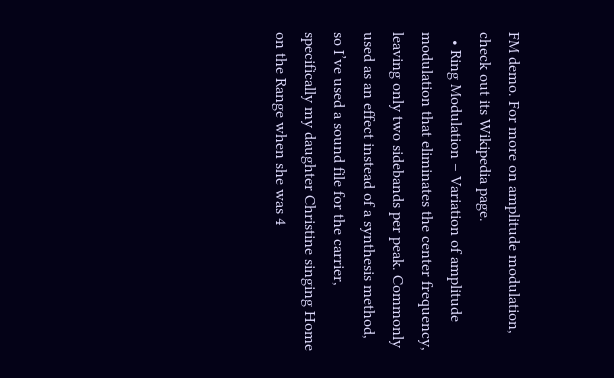FM demo. For more on amplitude modulation, check out its Wikipedia page.
  • Ring Modulation – Variation of amplitude modulation that eliminates the center frequency, leaving only two sidebands per peak. Commonly used as an effect instead of a synthesis method, so I’ve used a sound file for the carrier, specifically my daughter Christine singing Home on the Range when she was 4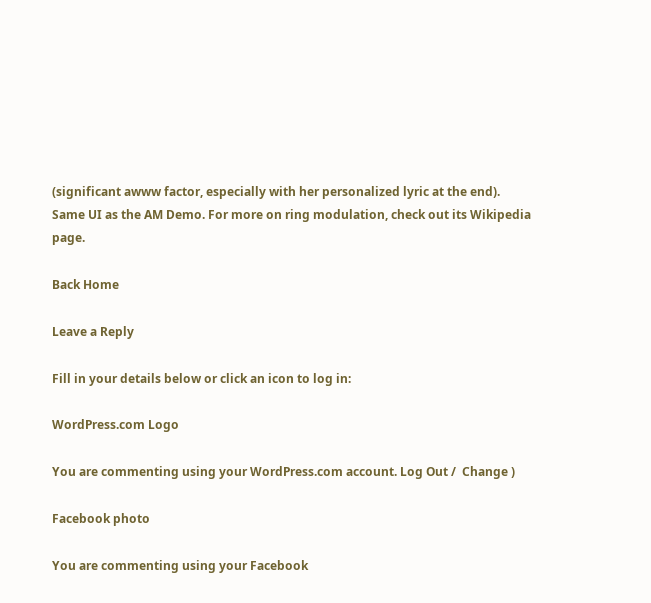(significant awww factor, especially with her personalized lyric at the end). Same UI as the AM Demo. For more on ring modulation, check out its Wikipedia page.

Back Home

Leave a Reply

Fill in your details below or click an icon to log in:

WordPress.com Logo

You are commenting using your WordPress.com account. Log Out /  Change )

Facebook photo

You are commenting using your Facebook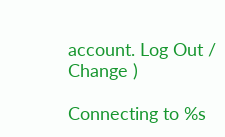account. Log Out /  Change )

Connecting to %s